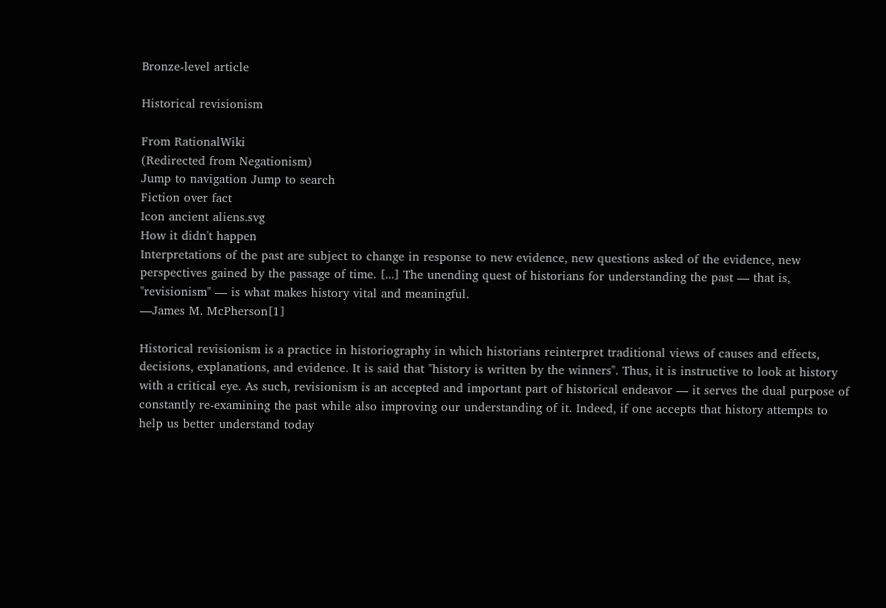Bronze-level article

Historical revisionism

From RationalWiki
(Redirected from Negationism)
Jump to navigation Jump to search
Fiction over fact
Icon ancient aliens.svg
How it didn't happen
Interpretations of the past are subject to change in response to new evidence, new questions asked of the evidence, new perspectives gained by the passage of time. [...] The unending quest of historians for understanding the past — that is, "revisionism" — is what makes history vital and meaningful.
—James M. McPherson[1]

Historical revisionism is a practice in historiography in which historians reinterpret traditional views of causes and effects, decisions, explanations, and evidence. It is said that "history is written by the winners". Thus, it is instructive to look at history with a critical eye. As such, revisionism is an accepted and important part of historical endeavor — it serves the dual purpose of constantly re-examining the past while also improving our understanding of it. Indeed, if one accepts that history attempts to help us better understand today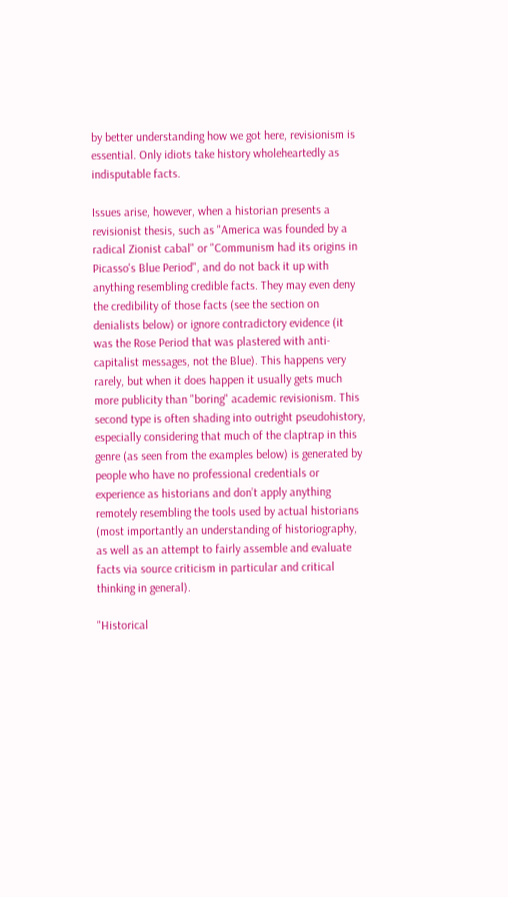by better understanding how we got here, revisionism is essential. Only idiots take history wholeheartedly as indisputable facts.

Issues arise, however, when a historian presents a revisionist thesis, such as "America was founded by a radical Zionist cabal" or "Communism had its origins in Picasso's Blue Period", and do not back it up with anything resembling credible facts. They may even deny the credibility of those facts (see the section on denialists below) or ignore contradictory evidence (it was the Rose Period that was plastered with anti-capitalist messages, not the Blue). This happens very rarely, but when it does happen it usually gets much more publicity than "boring" academic revisionism. This second type is often shading into outright pseudohistory, especially considering that much of the claptrap in this genre (as seen from the examples below) is generated by people who have no professional credentials or experience as historians and don’t apply anything remotely resembling the tools used by actual historians (most importantly an understanding of historiography, as well as an attempt to fairly assemble and evaluate facts via source criticism in particular and critical thinking in general).

"Historical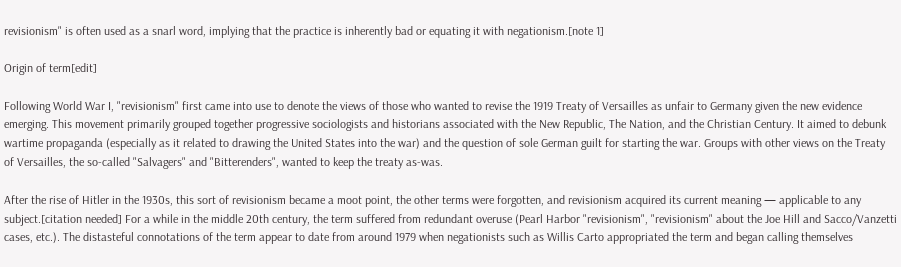revisionism" is often used as a snarl word, implying that the practice is inherently bad or equating it with negationism.[note 1]

Origin of term[edit]

Following World War I, "revisionism" first came into use to denote the views of those who wanted to revise the 1919 Treaty of Versailles as unfair to Germany given the new evidence emerging. This movement primarily grouped together progressive sociologists and historians associated with the New Republic, The Nation, and the Christian Century. It aimed to debunk wartime propaganda (especially as it related to drawing the United States into the war) and the question of sole German guilt for starting the war. Groups with other views on the Treaty of Versailles, the so-called "Salvagers" and "Bitterenders", wanted to keep the treaty as-was.

After the rise of Hitler in the 1930s, this sort of revisionism became a moot point, the other terms were forgotten, and revisionism acquired its current meaning — applicable to any subject.[citation needed] For a while in the middle 20th century, the term suffered from redundant overuse (Pearl Harbor "revisionism", "revisionism" about the Joe Hill and Sacco/Vanzetti cases, etc.). The distasteful connotations of the term appear to date from around 1979 when negationists such as Willis Carto appropriated the term and began calling themselves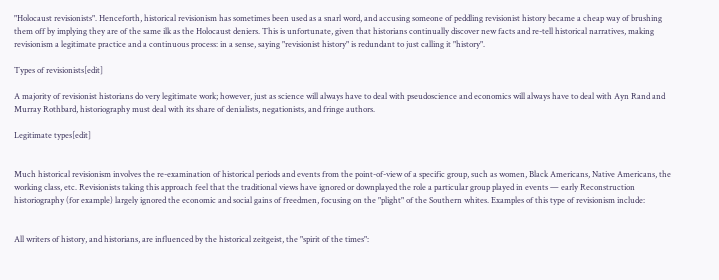"Holocaust revisionists". Henceforth, historical revisionism has sometimes been used as a snarl word, and accusing someone of peddling revisionist history became a cheap way of brushing them off by implying they are of the same ilk as the Holocaust deniers. This is unfortunate, given that historians continually discover new facts and re-tell historical narratives, making revisionism a legitimate practice and a continuous process: in a sense, saying "revisionist history" is redundant to just calling it "history".

Types of revisionists[edit]

A majority of revisionist historians do very legitimate work; however, just as science will always have to deal with pseudoscience and economics will always have to deal with Ayn Rand and Murray Rothbard, historiography must deal with its share of denialists, negationists, and fringe authors.

Legitimate types[edit]


Much historical revisionism involves the re-examination of historical periods and events from the point-of-view of a specific group, such as women, Black Americans, Native Americans, the working class, etc. Revisionists taking this approach feel that the traditional views have ignored or downplayed the role a particular group played in events — early Reconstruction historiography (for example) largely ignored the economic and social gains of freedmen, focusing on the "plight" of the Southern whites. Examples of this type of revisionism include:


All writers of history, and historians, are influenced by the historical zeitgeist, the "spirit of the times":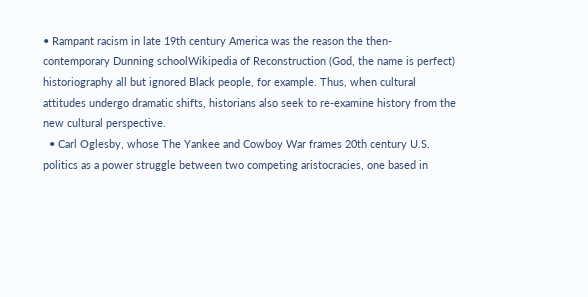• Rampant racism in late 19th century America was the reason the then-contemporary Dunning schoolWikipedia of Reconstruction (God, the name is perfect) historiography all but ignored Black people, for example. Thus, when cultural attitudes undergo dramatic shifts, historians also seek to re-examine history from the new cultural perspective.
  • Carl Oglesby, whose The Yankee and Cowboy War frames 20th century U.S. politics as a power struggle between two competing aristocracies, one based in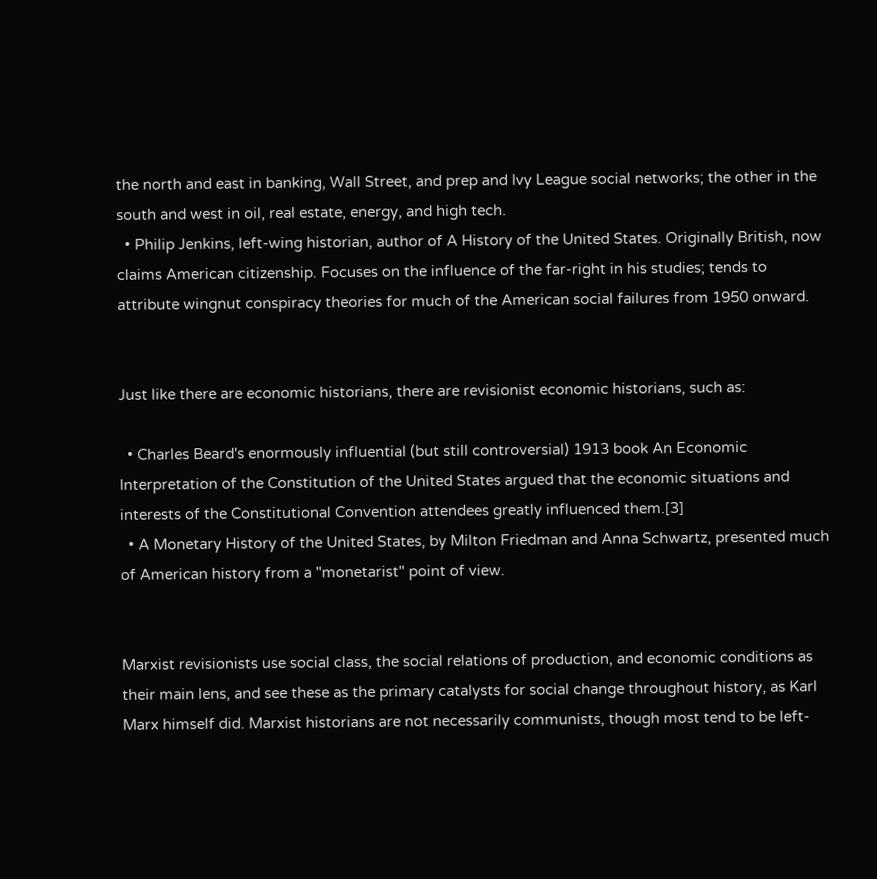the north and east in banking, Wall Street, and prep and Ivy League social networks; the other in the south and west in oil, real estate, energy, and high tech.
  • Philip Jenkins, left-wing historian, author of A History of the United States. Originally British, now claims American citizenship. Focuses on the influence of the far-right in his studies; tends to attribute wingnut conspiracy theories for much of the American social failures from 1950 onward.


Just like there are economic historians, there are revisionist economic historians, such as:

  • Charles Beard's enormously influential (but still controversial) 1913 book An Economic Interpretation of the Constitution of the United States argued that the economic situations and interests of the Constitutional Convention attendees greatly influenced them.[3]
  • A Monetary History of the United States, by Milton Friedman and Anna Schwartz, presented much of American history from a "monetarist" point of view.


Marxist revisionists use social class, the social relations of production, and economic conditions as their main lens, and see these as the primary catalysts for social change throughout history, as Karl Marx himself did. Marxist historians are not necessarily communists, though most tend to be left-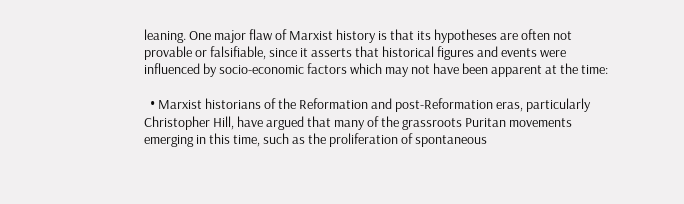leaning. One major flaw of Marxist history is that its hypotheses are often not provable or falsifiable, since it asserts that historical figures and events were influenced by socio-economic factors which may not have been apparent at the time:

  • Marxist historians of the Reformation and post-Reformation eras, particularly Christopher Hill, have argued that many of the grassroots Puritan movements emerging in this time, such as the proliferation of spontaneous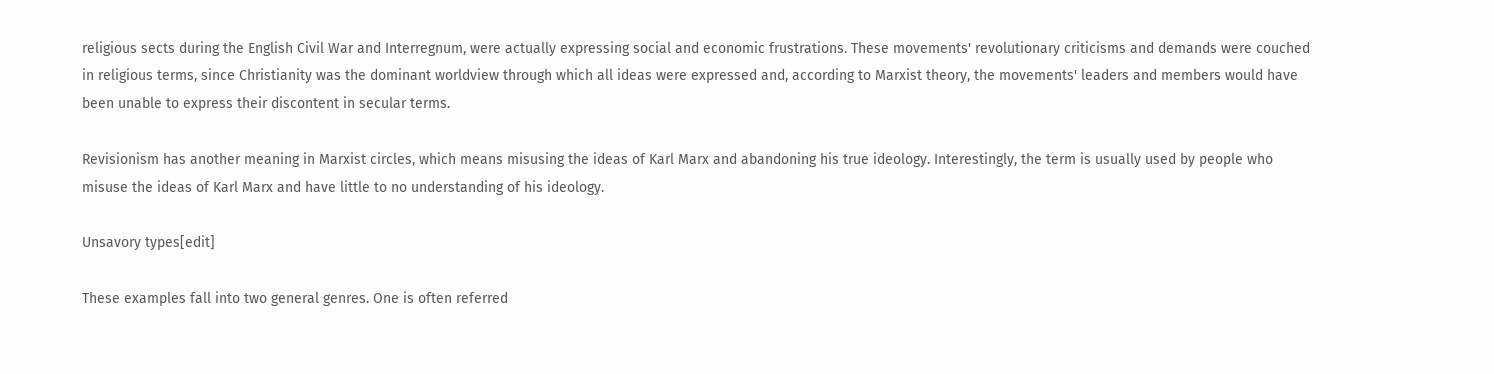religious sects during the English Civil War and Interregnum, were actually expressing social and economic frustrations. These movements' revolutionary criticisms and demands were couched in religious terms, since Christianity was the dominant worldview through which all ideas were expressed and, according to Marxist theory, the movements' leaders and members would have been unable to express their discontent in secular terms.

Revisionism has another meaning in Marxist circles, which means misusing the ideas of Karl Marx and abandoning his true ideology. Interestingly, the term is usually used by people who misuse the ideas of Karl Marx and have little to no understanding of his ideology.

Unsavory types[edit]

These examples fall into two general genres. One is often referred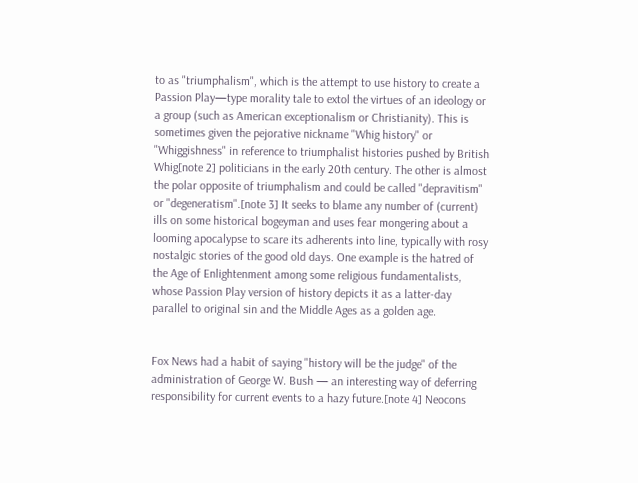to as "triumphalism", which is the attempt to use history to create a Passion Play—type morality tale to extol the virtues of an ideology or a group (such as American exceptionalism or Christianity). This is sometimes given the pejorative nickname "Whig history" or "Whiggishness" in reference to triumphalist histories pushed by British Whig[note 2] politicians in the early 20th century. The other is almost the polar opposite of triumphalism and could be called "depravitism" or "degeneratism".[note 3] It seeks to blame any number of (current) ills on some historical bogeyman and uses fear mongering about a looming apocalypse to scare its adherents into line, typically with rosy nostalgic stories of the good old days. One example is the hatred of the Age of Enlightenment among some religious fundamentalists, whose Passion Play version of history depicts it as a latter-day parallel to original sin and the Middle Ages as a golden age.


Fox News had a habit of saying "history will be the judge" of the administration of George W. Bush — an interesting way of deferring responsibility for current events to a hazy future.[note 4] Neocons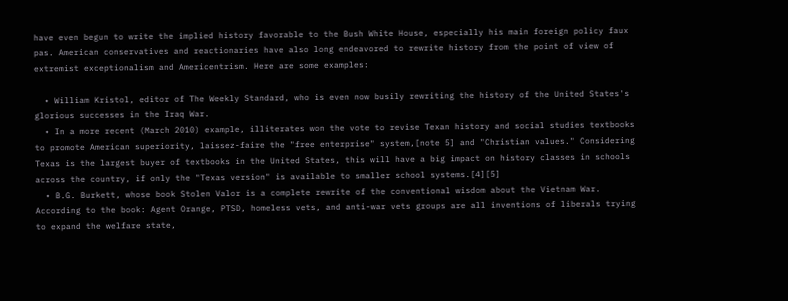have even begun to write the implied history favorable to the Bush White House, especially his main foreign policy faux pas. American conservatives and reactionaries have also long endeavored to rewrite history from the point of view of extremist exceptionalism and Americentrism. Here are some examples:

  • William Kristol, editor of The Weekly Standard, who is even now busily rewriting the history of the United States's glorious successes in the Iraq War.
  • In a more recent (March 2010) example, illiterates won the vote to revise Texan history and social studies textbooks to promote American superiority, laissez-faire the "free enterprise" system,[note 5] and "Christian values." Considering Texas is the largest buyer of textbooks in the United States, this will have a big impact on history classes in schools across the country, if only the "Texas version" is available to smaller school systems.[4][5]
  • B.G. Burkett, whose book Stolen Valor is a complete rewrite of the conventional wisdom about the Vietnam War. According to the book: Agent Orange, PTSD, homeless vets, and anti-war vets groups are all inventions of liberals trying to expand the welfare state,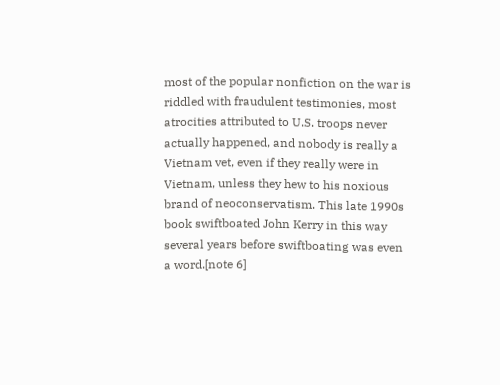most of the popular nonfiction on the war is riddled with fraudulent testimonies, most atrocities attributed to U.S. troops never actually happened, and nobody is really a Vietnam vet, even if they really were in Vietnam, unless they hew to his noxious brand of neoconservatism. This late 1990s book swiftboated John Kerry in this way several years before swiftboating was even a word.[note 6]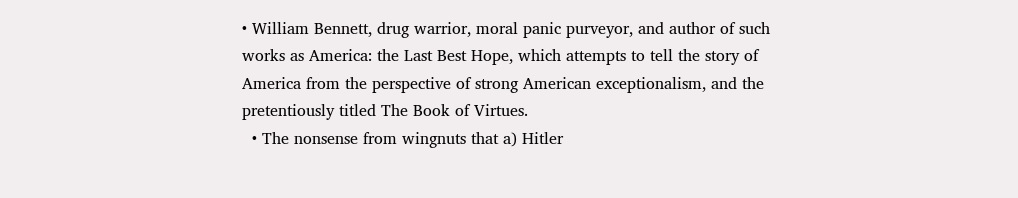• William Bennett, drug warrior, moral panic purveyor, and author of such works as America: the Last Best Hope, which attempts to tell the story of America from the perspective of strong American exceptionalism, and the pretentiously titled The Book of Virtues.
  • The nonsense from wingnuts that a) Hitler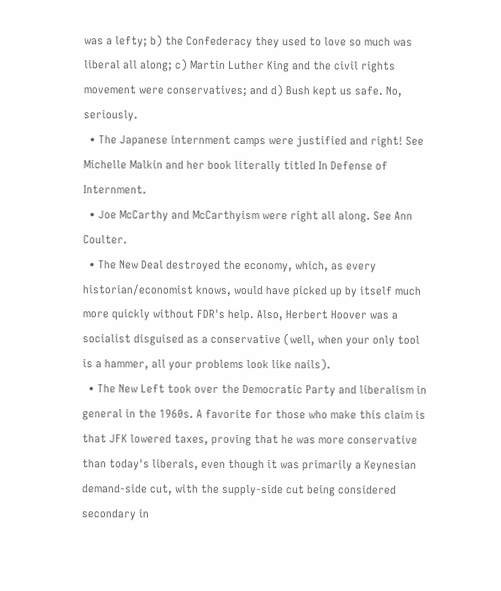was a lefty; b) the Confederacy they used to love so much was liberal all along; c) Martin Luther King and the civil rights movement were conservatives; and d) Bush kept us safe. No, seriously.
  • The Japanese internment camps were justified and right! See Michelle Malkin and her book literally titled In Defense of Internment.
  • Joe McCarthy and McCarthyism were right all along. See Ann Coulter.
  • The New Deal destroyed the economy, which, as every historian/economist knows, would have picked up by itself much more quickly without FDR's help. Also, Herbert Hoover was a socialist disguised as a conservative (well, when your only tool is a hammer, all your problems look like nails).
  • The New Left took over the Democratic Party and liberalism in general in the 1960s. A favorite for those who make this claim is that JFK lowered taxes, proving that he was more conservative than today's liberals, even though it was primarily a Keynesian demand-side cut, with the supply-side cut being considered secondary in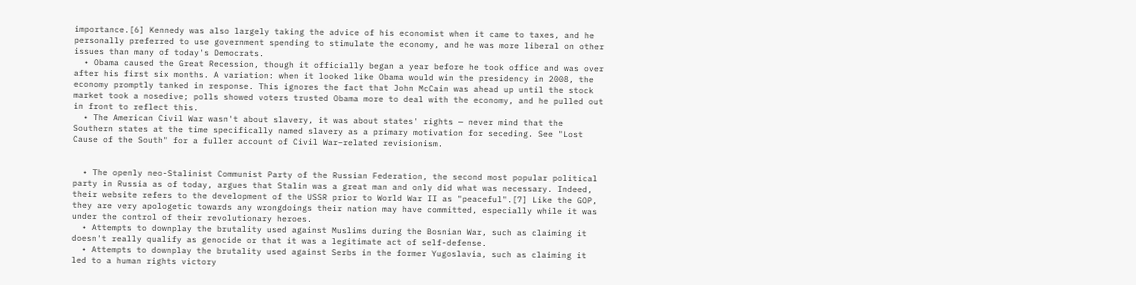importance.[6] Kennedy was also largely taking the advice of his economist when it came to taxes, and he personally preferred to use government spending to stimulate the economy, and he was more liberal on other issues than many of today's Democrats.
  • Obama caused the Great Recession, though it officially began a year before he took office and was over after his first six months. A variation: when it looked like Obama would win the presidency in 2008, the economy promptly tanked in response. This ignores the fact that John McCain was ahead up until the stock market took a nosedive; polls showed voters trusted Obama more to deal with the economy, and he pulled out in front to reflect this.
  • The American Civil War wasn't about slavery, it was about states' rights — never mind that the Southern states at the time specifically named slavery as a primary motivation for seceding. See "Lost Cause of the South" for a fuller account of Civil War–related revisionism.


  • The openly neo-Stalinist Communist Party of the Russian Federation, the second most popular political party in Russia as of today, argues that Stalin was a great man and only did what was necessary. Indeed, their website refers to the development of the USSR prior to World War II as "peaceful".[7] Like the GOP, they are very apologetic towards any wrongdoings their nation may have committed, especially while it was under the control of their revolutionary heroes.
  • Attempts to downplay the brutality used against Muslims during the Bosnian War, such as claiming it doesn't really qualify as genocide or that it was a legitimate act of self-defense.
  • Attempts to downplay the brutality used against Serbs in the former Yugoslavia, such as claiming it led to a human rights victory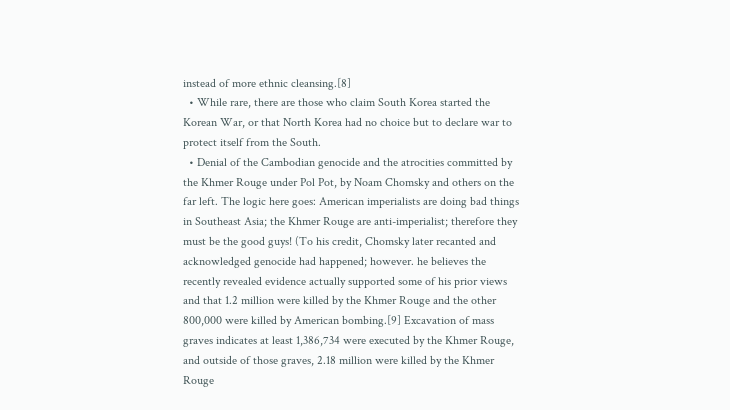instead of more ethnic cleansing.[8]
  • While rare, there are those who claim South Korea started the Korean War, or that North Korea had no choice but to declare war to protect itself from the South.
  • Denial of the Cambodian genocide and the atrocities committed by the Khmer Rouge under Pol Pot, by Noam Chomsky and others on the far left. The logic here goes: American imperialists are doing bad things in Southeast Asia; the Khmer Rouge are anti-imperialist; therefore they must be the good guys! (To his credit, Chomsky later recanted and acknowledged genocide had happened; however. he believes the recently revealed evidence actually supported some of his prior views and that 1.2 million were killed by the Khmer Rouge and the other 800,000 were killed by American bombing.[9] Excavation of mass graves indicates at least 1,386,734 were executed by the Khmer Rouge, and outside of those graves, 2.18 million were killed by the Khmer Rouge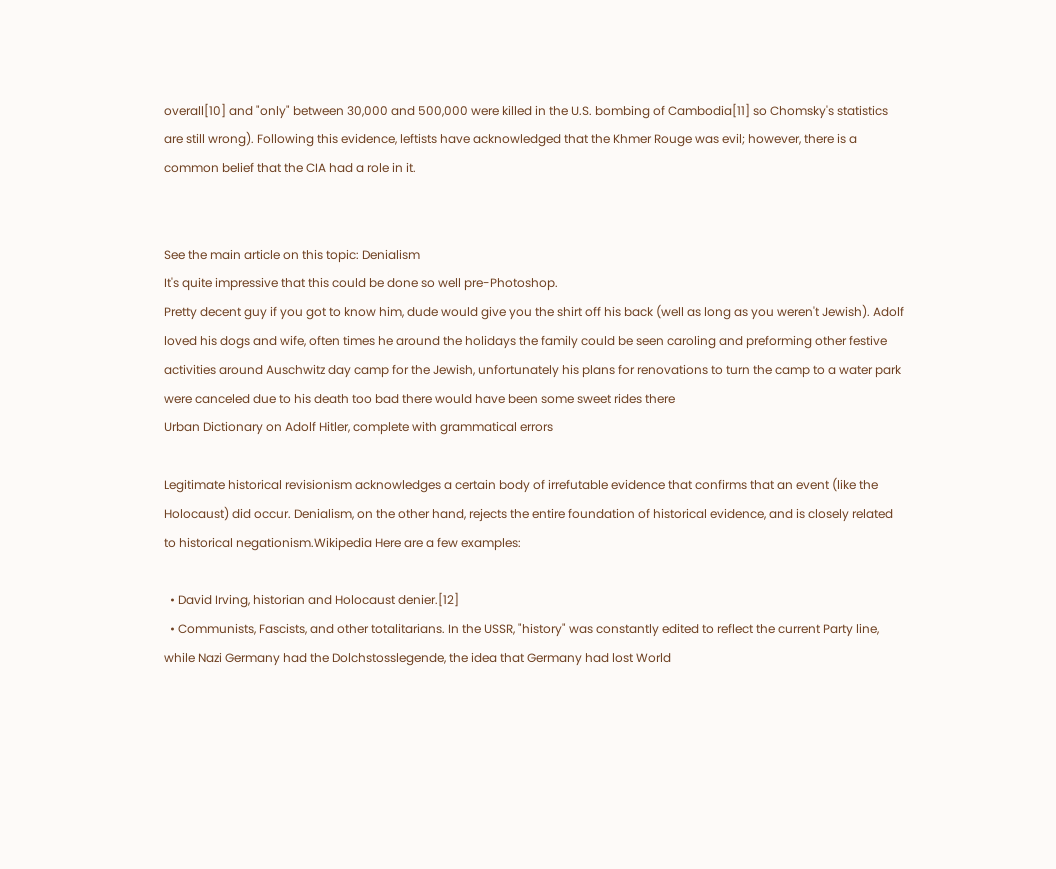overall[10] and "only" between 30,000 and 500,000 were killed in the U.S. bombing of Cambodia[11] so Chomsky's statistics are still wrong). Following this evidence, leftists have acknowledged that the Khmer Rouge was evil; however, there is a common belief that the CIA had a role in it.


See the main article on this topic: Denialism
It's quite impressive that this could be done so well pre-Photoshop.
Pretty decent guy if you got to know him, dude would give you the shirt off his back (well as long as you weren't Jewish). Adolf loved his dogs and wife, often times he around the holidays the family could be seen caroling and preforming other festive activities around Auschwitz day camp for the Jewish, unfortunately his plans for renovations to turn the camp to a water park were canceled due to his death too bad there would have been some sweet rides there
Urban Dictionary on Adolf Hitler, complete with grammatical errors

Legitimate historical revisionism acknowledges a certain body of irrefutable evidence that confirms that an event (like the Holocaust) did occur. Denialism, on the other hand, rejects the entire foundation of historical evidence, and is closely related to historical negationism.Wikipedia Here are a few examples:

  • David Irving, historian and Holocaust denier.[12]
  • Communists, Fascists, and other totalitarians. In the USSR, "history" was constantly edited to reflect the current Party line, while Nazi Germany had the Dolchstosslegende, the idea that Germany had lost World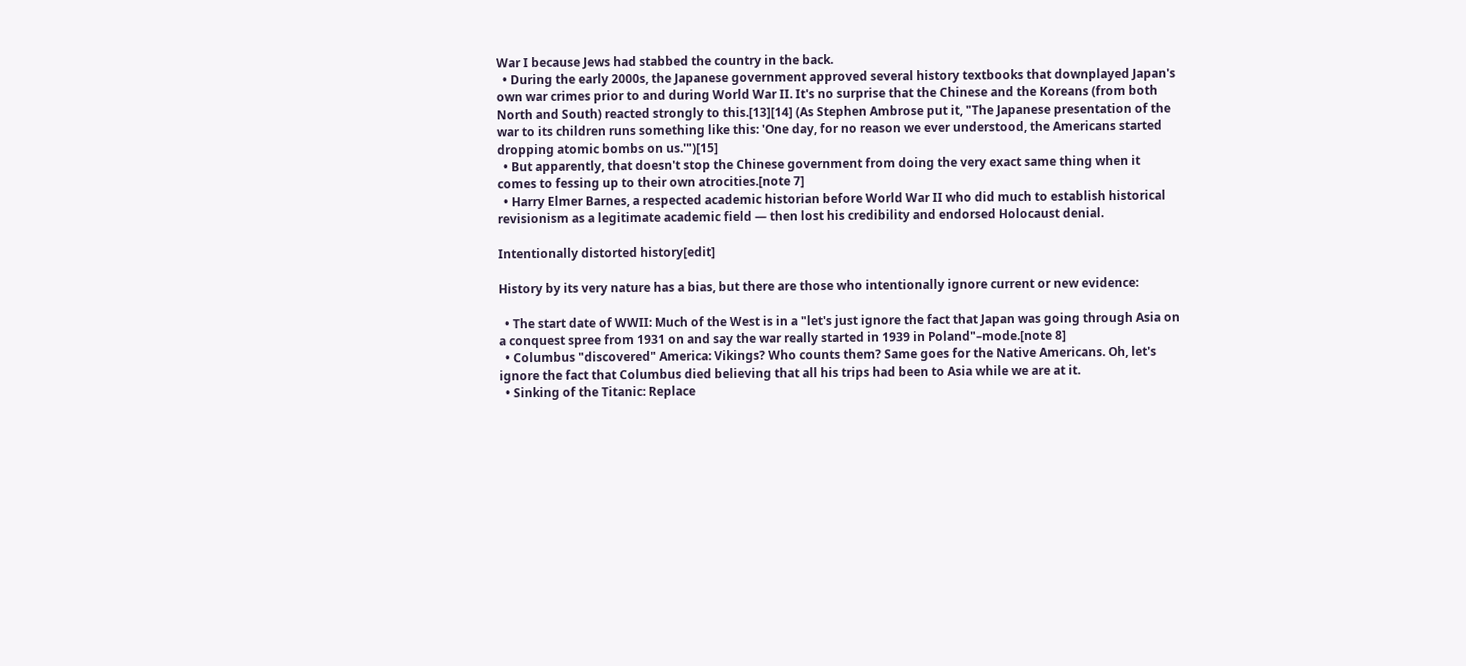War I because Jews had stabbed the country in the back.
  • During the early 2000s, the Japanese government approved several history textbooks that downplayed Japan's own war crimes prior to and during World War II. It's no surprise that the Chinese and the Koreans (from both North and South) reacted strongly to this.[13][14] (As Stephen Ambrose put it, "The Japanese presentation of the war to its children runs something like this: 'One day, for no reason we ever understood, the Americans started dropping atomic bombs on us.'")[15]
  • But apparently, that doesn't stop the Chinese government from doing the very exact same thing when it comes to fessing up to their own atrocities.[note 7]
  • Harry Elmer Barnes, a respected academic historian before World War II who did much to establish historical revisionism as a legitimate academic field — then lost his credibility and endorsed Holocaust denial.

Intentionally distorted history[edit]

History by its very nature has a bias, but there are those who intentionally ignore current or new evidence:

  • The start date of WWII: Much of the West is in a "let's just ignore the fact that Japan was going through Asia on a conquest spree from 1931 on and say the war really started in 1939 in Poland"–mode.[note 8]
  • Columbus "discovered" America: Vikings? Who counts them? Same goes for the Native Americans. Oh, let's ignore the fact that Columbus died believing that all his trips had been to Asia while we are at it.
  • Sinking of the Titanic: Replace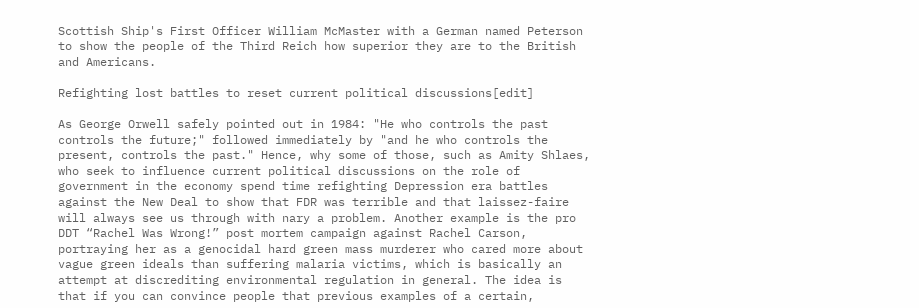Scottish Ship's First Officer William McMaster with a German named Peterson to show the people of the Third Reich how superior they are to the British and Americans.

Refighting lost battles to reset current political discussions[edit]

As George Orwell safely pointed out in 1984: "He who controls the past controls the future;" followed immediately by "and he who controls the present, controls the past." Hence, why some of those, such as Amity Shlaes, who seek to influence current political discussions on the role of government in the economy spend time refighting Depression era battles against the New Deal to show that FDR was terrible and that laissez-faire will always see us through with nary a problem. Another example is the pro DDT “Rachel Was Wrong!” post mortem campaign against Rachel Carson, portraying her as a genocidal hard green mass murderer who cared more about vague green ideals than suffering malaria victims, which is basically an attempt at discrediting environmental regulation in general. The idea is that if you can convince people that previous examples of a certain,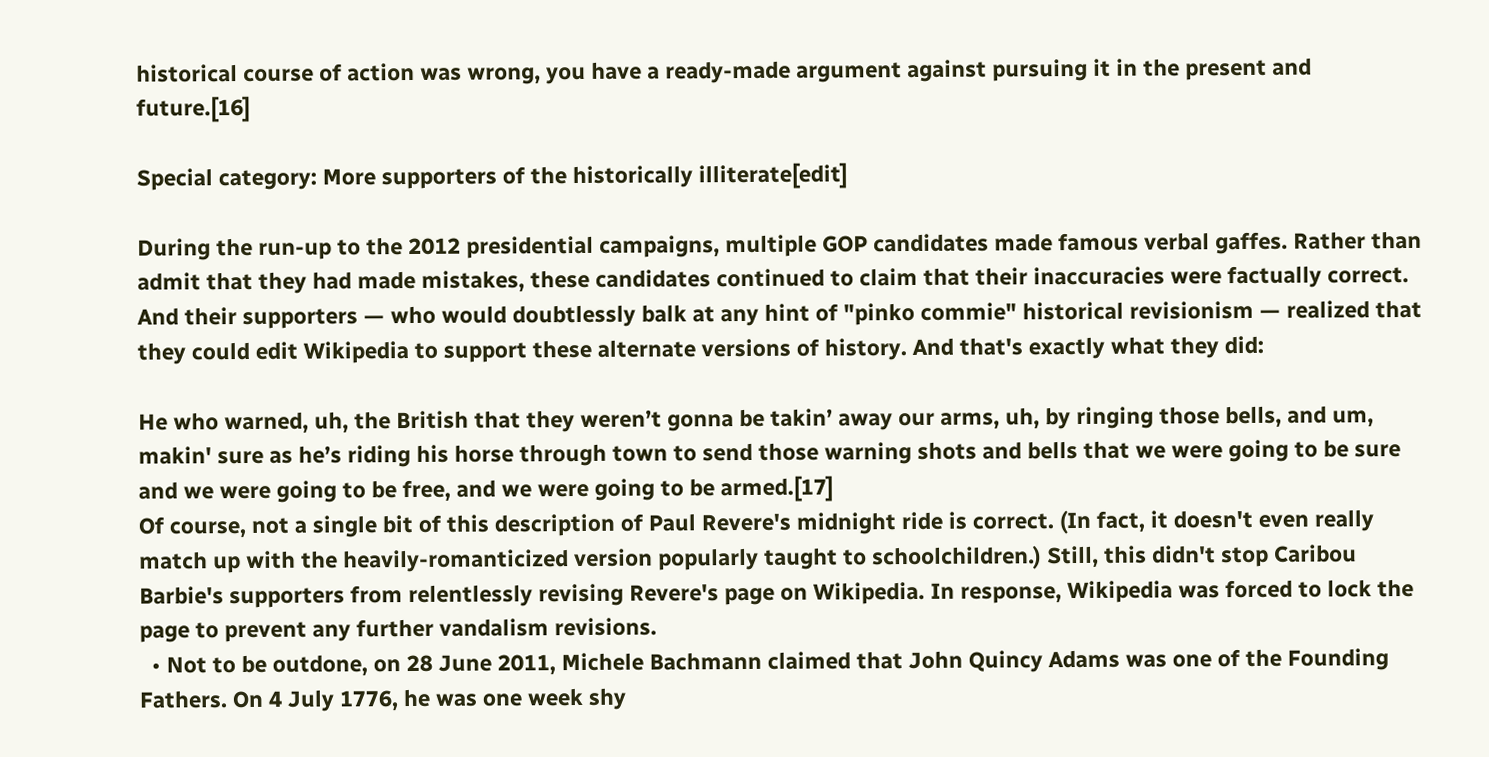historical course of action was wrong, you have a ready-made argument against pursuing it in the present and future.[16]

Special category: More supporters of the historically illiterate[edit]

During the run-up to the 2012 presidential campaigns, multiple GOP candidates made famous verbal gaffes. Rather than admit that they had made mistakes, these candidates continued to claim that their inaccuracies were factually correct. And their supporters — who would doubtlessly balk at any hint of "pinko commie" historical revisionism — realized that they could edit Wikipedia to support these alternate versions of history. And that's exactly what they did:

He who warned, uh, the British that they weren’t gonna be takin’ away our arms, uh, by ringing those bells, and um, makin' sure as he’s riding his horse through town to send those warning shots and bells that we were going to be sure and we were going to be free, and we were going to be armed.[17]
Of course, not a single bit of this description of Paul Revere's midnight ride is correct. (In fact, it doesn't even really match up with the heavily-romanticized version popularly taught to schoolchildren.) Still, this didn't stop Caribou Barbie's supporters from relentlessly revising Revere's page on Wikipedia. In response, Wikipedia was forced to lock the page to prevent any further vandalism revisions.
  • Not to be outdone, on 28 June 2011, Michele Bachmann claimed that John Quincy Adams was one of the Founding Fathers. On 4 July 1776, he was one week shy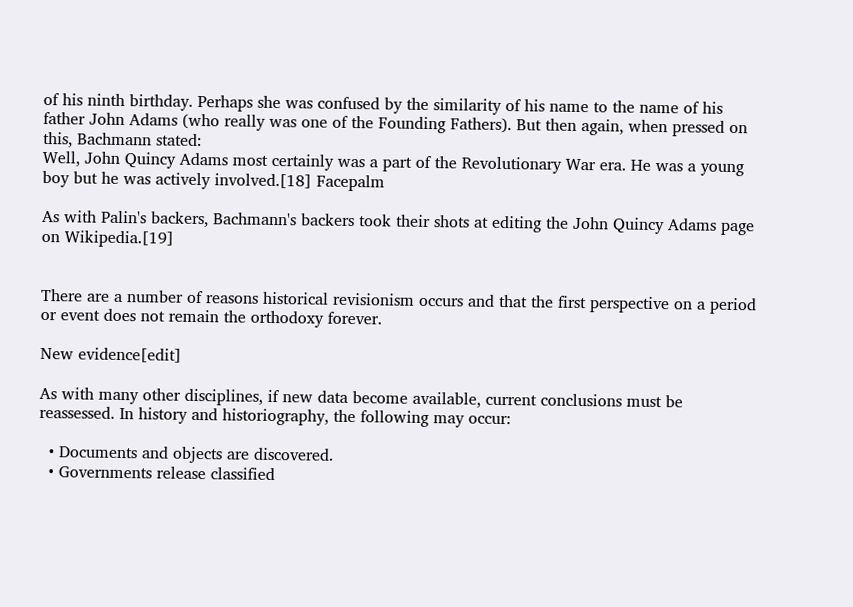of his ninth birthday. Perhaps she was confused by the similarity of his name to the name of his father John Adams (who really was one of the Founding Fathers). But then again, when pressed on this, Bachmann stated:
Well, John Quincy Adams most certainly was a part of the Revolutionary War era. He was a young boy but he was actively involved.[18] Facepalm

As with Palin's backers, Bachmann's backers took their shots at editing the John Quincy Adams page on Wikipedia.[19]


There are a number of reasons historical revisionism occurs and that the first perspective on a period or event does not remain the orthodoxy forever.

New evidence[edit]

As with many other disciplines, if new data become available, current conclusions must be reassessed. In history and historiography, the following may occur:

  • Documents and objects are discovered.
  • Governments release classified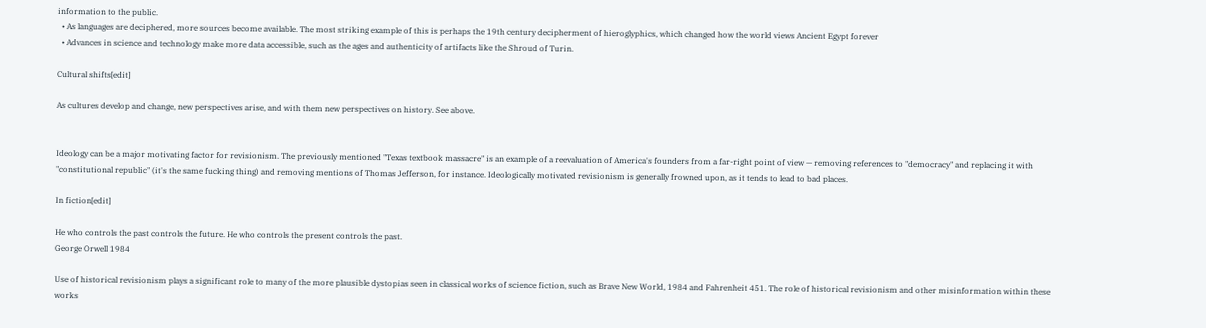information to the public.
  • As languages are deciphered, more sources become available. The most striking example of this is perhaps the 19th century decipherment of hieroglyphics, which changed how the world views Ancient Egypt forever
  • Advances in science and technology make more data accessible, such as the ages and authenticity of artifacts like the Shroud of Turin.

Cultural shifts[edit]

As cultures develop and change, new perspectives arise, and with them new perspectives on history. See above.


Ideology can be a major motivating factor for revisionism. The previously mentioned "Texas textbook massacre" is an example of a reevaluation of America's founders from a far-right point of view — removing references to "democracy" and replacing it with "constitutional republic" (it's the same fucking thing) and removing mentions of Thomas Jefferson, for instance. Ideologically motivated revisionism is generally frowned upon, as it tends to lead to bad places.

In fiction[edit]

He who controls the past controls the future. He who controls the present controls the past.
George Orwell 1984

Use of historical revisionism plays a significant role to many of the more plausible dystopias seen in classical works of science fiction, such as Brave New World, 1984 and Fahrenheit 451. The role of historical revisionism and other misinformation within these works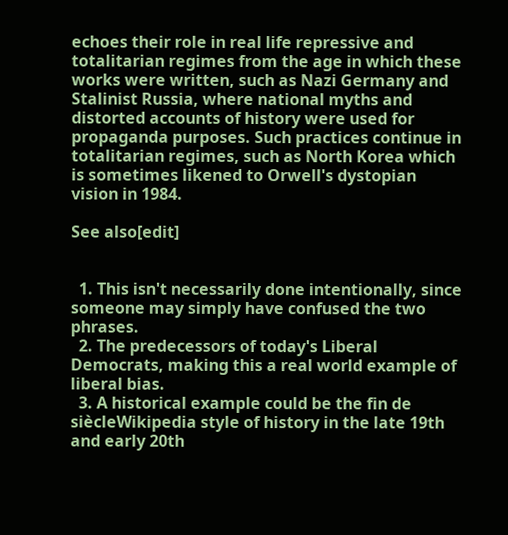echoes their role in real life repressive and totalitarian regimes from the age in which these works were written, such as Nazi Germany and Stalinist Russia, where national myths and distorted accounts of history were used for propaganda purposes. Such practices continue in totalitarian regimes, such as North Korea which is sometimes likened to Orwell's dystopian vision in 1984.

See also[edit]


  1. This isn't necessarily done intentionally, since someone may simply have confused the two phrases.
  2. The predecessors of today's Liberal Democrats, making this a real world example of liberal bias.
  3. A historical example could be the fin de siècleWikipedia style of history in the late 19th and early 20th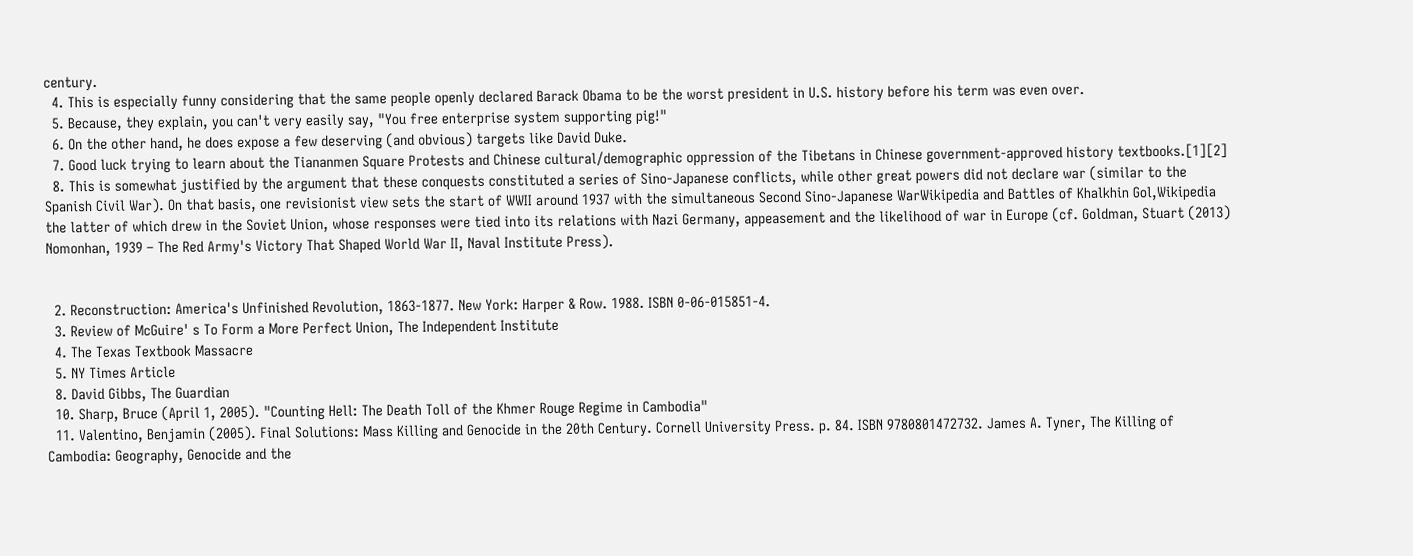century.
  4. This is especially funny considering that the same people openly declared Barack Obama to be the worst president in U.S. history before his term was even over.
  5. Because, they explain, you can't very easily say, "You free enterprise system supporting pig!"
  6. On the other hand, he does expose a few deserving (and obvious) targets like David Duke.
  7. Good luck trying to learn about the Tiananmen Square Protests and Chinese cultural/demographic oppression of the Tibetans in Chinese government-approved history textbooks.[1][2]
  8. This is somewhat justified by the argument that these conquests constituted a series of Sino-Japanese conflicts, while other great powers did not declare war (similar to the Spanish Civil War). On that basis, one revisionist view sets the start of WWII around 1937 with the simultaneous Second Sino-Japanese WarWikipedia and Battles of Khalkhin Gol,Wikipedia the latter of which drew in the Soviet Union, whose responses were tied into its relations with Nazi Germany, appeasement and the likelihood of war in Europe (cf. Goldman, Stuart (2013) Nomonhan, 1939 – The Red Army's Victory That Shaped World War II, Naval Institute Press).


  2. Reconstruction: America's Unfinished Revolution, 1863-1877. New York: Harper & Row. 1988. ISBN 0-06-015851-4.
  3. Review of McGuire' s To Form a More Perfect Union, The Independent Institute
  4. The Texas Textbook Massacre
  5. NY Times Article
  8. David Gibbs, The Guardian
  10. Sharp, Bruce (April 1, 2005). "Counting Hell: The Death Toll of the Khmer Rouge Regime in Cambodia"
  11. Valentino, Benjamin (2005). Final Solutions: Mass Killing and Genocide in the 20th Century. Cornell University Press. p. 84. ISBN 9780801472732. James A. Tyner, The Killing of Cambodia: Geography, Genocide and the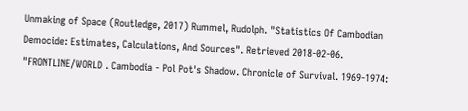Unmaking of Space (Routledge, 2017) Rummel, Rudolph. "Statistics Of Cambodian Democide: Estimates, Calculations, And Sources". Retrieved 2018-02-06. "FRONTLINE/WORLD . Cambodia - Pol Pot's Shadow. Chronicle of Survival. 1969-1974: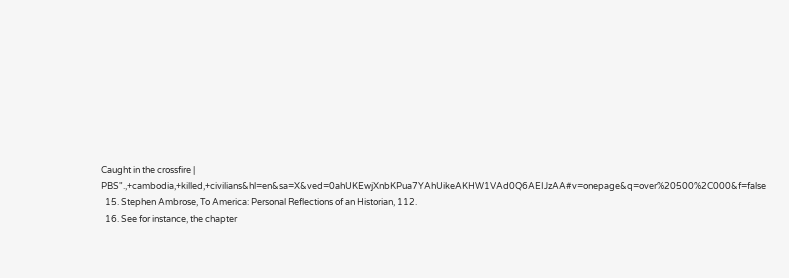Caught in the crossfire | PBS".,+cambodia,+killed,+civilians&hl=en&sa=X&ved=0ahUKEwjXnbKPua7YAhUikeAKHW1VAd0Q6AEIJzAA#v=onepage&q=over%20500%2C000&f=false
  15. Stephen Ambrose, To America: Personal Reflections of an Historian, 112.
  16. See for instance, the chapter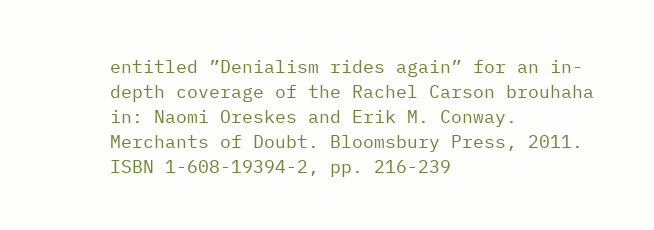entitled ”Denialism rides again” for an in-depth coverage of the Rachel Carson brouhaha in: Naomi Oreskes and Erik M. Conway. Merchants of Doubt. Bloomsbury Press, 2011. ISBN 1-608-19394-2, pp. 216-239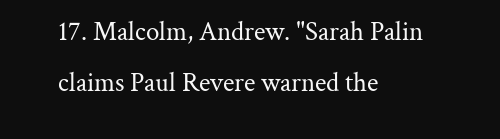17. Malcolm, Andrew. "Sarah Palin claims Paul Revere warned the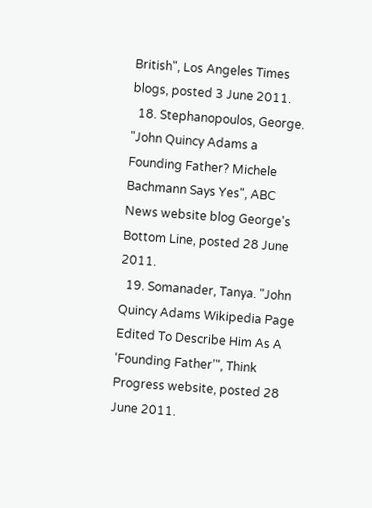British", Los Angeles Times blogs, posted 3 June 2011.
  18. Stephanopoulos, George. "John Quincy Adams a Founding Father? Michele Bachmann Says Yes", ABC News website blog George's Bottom Line, posted 28 June 2011.
  19. Somanader, Tanya. "John Quincy Adams Wikipedia Page Edited To Describe Him As A ‘Founding Father’", Think Progress website, posted 28 June 2011.